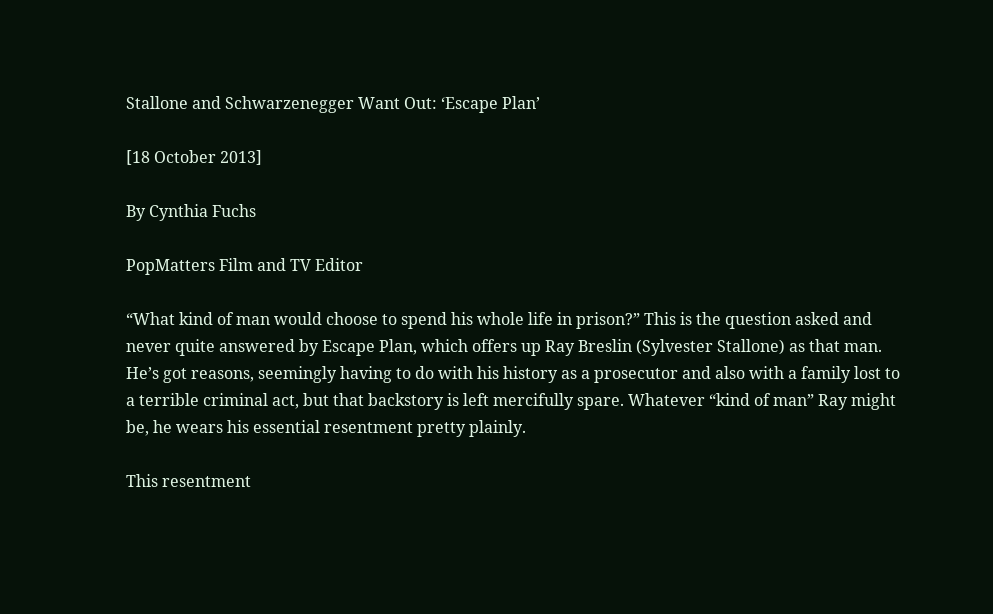Stallone and Schwarzenegger Want Out: ‘Escape Plan’

[18 October 2013]

By Cynthia Fuchs

PopMatters Film and TV Editor

“What kind of man would choose to spend his whole life in prison?” This is the question asked and never quite answered by Escape Plan, which offers up Ray Breslin (Sylvester Stallone) as that man. He’s got reasons, seemingly having to do with his history as a prosecutor and also with a family lost to a terrible criminal act, but that backstory is left mercifully spare. Whatever “kind of man” Ray might be, he wears his essential resentment pretty plainly.

This resentment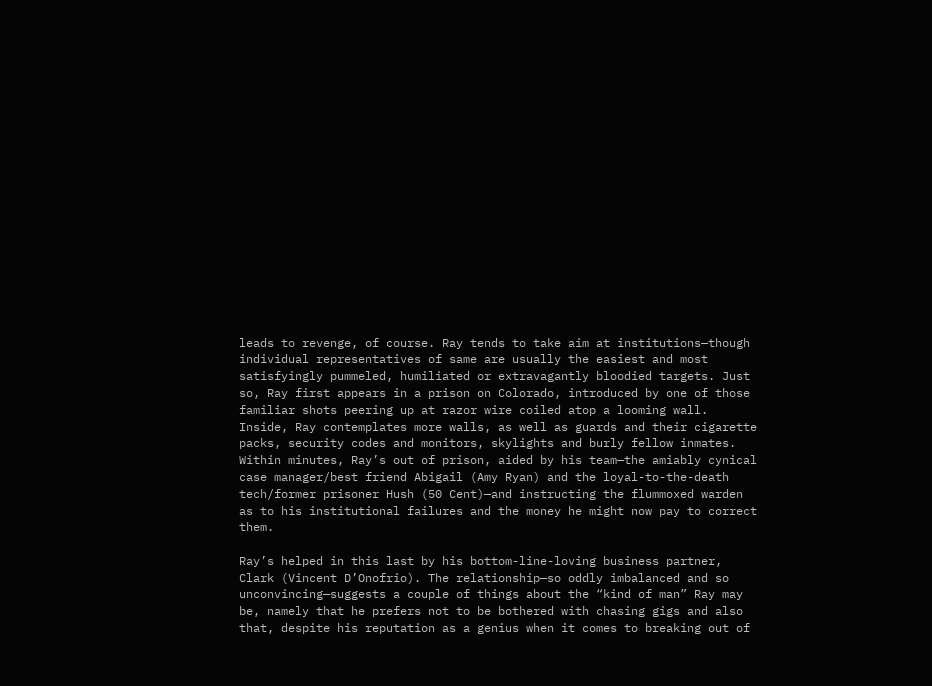leads to revenge, of course. Ray tends to take aim at institutions—though individual representatives of same are usually the easiest and most satisfyingly pummeled, humiliated or extravagantly bloodied targets. Just so, Ray first appears in a prison on Colorado, introduced by one of those familiar shots peering up at razor wire coiled atop a looming wall. Inside, Ray contemplates more walls, as well as guards and their cigarette packs, security codes and monitors, skylights and burly fellow inmates. Within minutes, Ray’s out of prison, aided by his team—the amiably cynical case manager/best friend Abigail (Amy Ryan) and the loyal-to-the-death tech/former prisoner Hush (50 Cent)—and instructing the flummoxed warden as to his institutional failures and the money he might now pay to correct them.

Ray’s helped in this last by his bottom-line-loving business partner, Clark (Vincent D’Onofrio). The relationship—so oddly imbalanced and so unconvincing—suggests a couple of things about the “kind of man” Ray may be, namely that he prefers not to be bothered with chasing gigs and also that, despite his reputation as a genius when it comes to breaking out of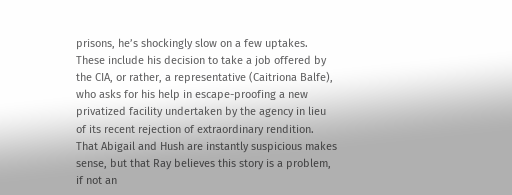prisons, he’s shockingly slow on a few uptakes. These include his decision to take a job offered by the CIA, or rather, a representative (Caitriona Balfe), who asks for his help in escape-proofing a new privatized facility undertaken by the agency in lieu of its recent rejection of extraordinary rendition. That Abigail and Hush are instantly suspicious makes sense, but that Ray believes this story is a problem, if not an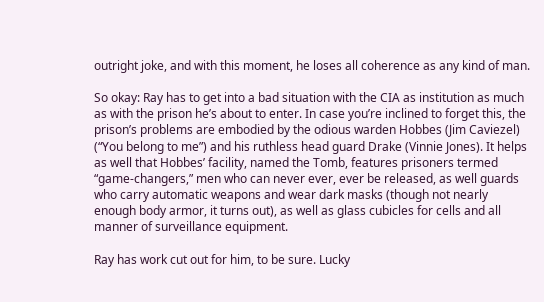outright joke, and with this moment, he loses all coherence as any kind of man.

So okay: Ray has to get into a bad situation with the CIA as institution as much as with the prison he’s about to enter. In case you’re inclined to forget this, the prison’s problems are embodied by the odious warden Hobbes (Jim Caviezel) (“You belong to me”) and his ruthless head guard Drake (Vinnie Jones). It helps as well that Hobbes’ facility, named the Tomb, features prisoners termed “game-changers,” men who can never ever, ever be released, as well guards who carry automatic weapons and wear dark masks (though not nearly enough body armor, it turns out), as well as glass cubicles for cells and all manner of surveillance equipment.

Ray has work cut out for him, to be sure. Lucky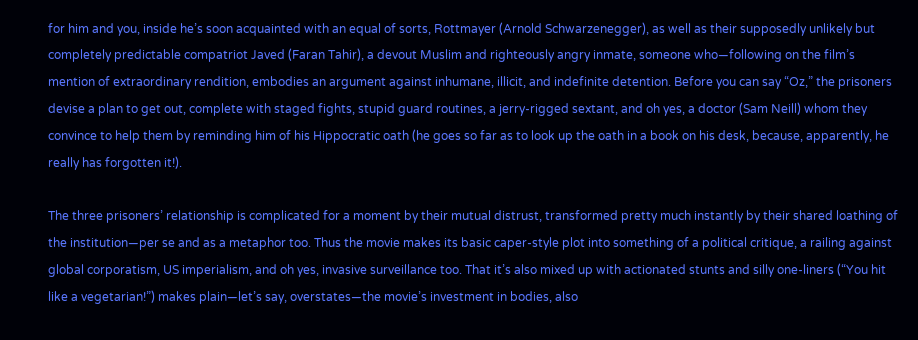for him and you, inside he’s soon acquainted with an equal of sorts, Rottmayer (Arnold Schwarzenegger), as well as their supposedly unlikely but completely predictable compatriot Javed (Faran Tahir), a devout Muslim and righteously angry inmate, someone who—following on the film’s mention of extraordinary rendition, embodies an argument against inhumane, illicit, and indefinite detention. Before you can say “Oz,” the prisoners devise a plan to get out, complete with staged fights, stupid guard routines, a jerry-rigged sextant, and oh yes, a doctor (Sam Neill) whom they convince to help them by reminding him of his Hippocratic oath (he goes so far as to look up the oath in a book on his desk, because, apparently, he really has forgotten it!).

The three prisoners’ relationship is complicated for a moment by their mutual distrust, transformed pretty much instantly by their shared loathing of the institution—per se and as a metaphor too. Thus the movie makes its basic caper-style plot into something of a political critique, a railing against global corporatism, US imperialism, and oh yes, invasive surveillance too. That it’s also mixed up with actionated stunts and silly one-liners (“You hit like a vegetarian!”) makes plain—let’s say, overstates—the movie’s investment in bodies, also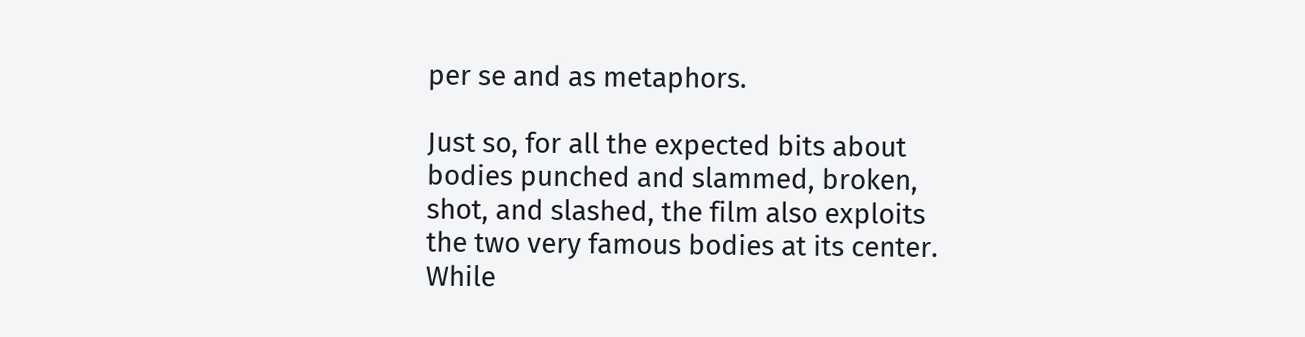per se and as metaphors.

Just so, for all the expected bits about bodies punched and slammed, broken, shot, and slashed, the film also exploits the two very famous bodies at its center. While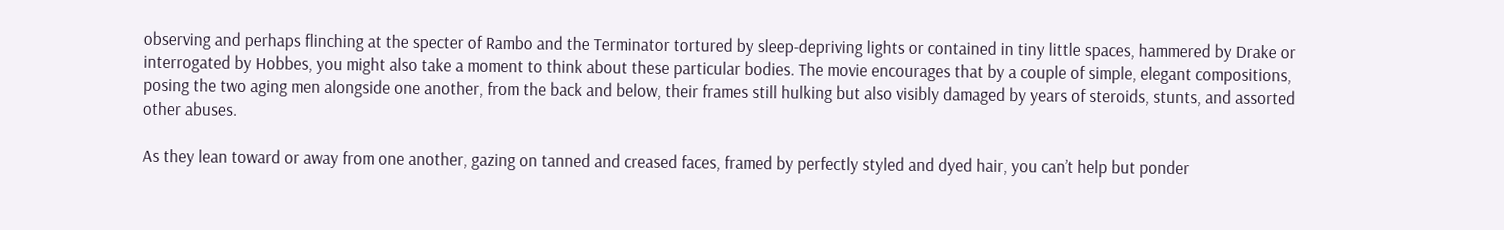observing and perhaps flinching at the specter of Rambo and the Terminator tortured by sleep-depriving lights or contained in tiny little spaces, hammered by Drake or interrogated by Hobbes, you might also take a moment to think about these particular bodies. The movie encourages that by a couple of simple, elegant compositions, posing the two aging men alongside one another, from the back and below, their frames still hulking but also visibly damaged by years of steroids, stunts, and assorted other abuses.

As they lean toward or away from one another, gazing on tanned and creased faces, framed by perfectly styled and dyed hair, you can’t help but ponder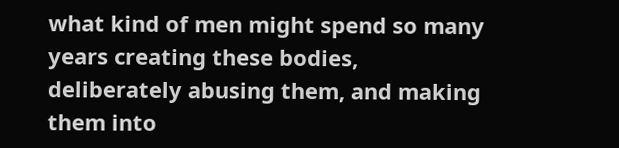what kind of men might spend so many years creating these bodies, deliberately abusing them, and making them into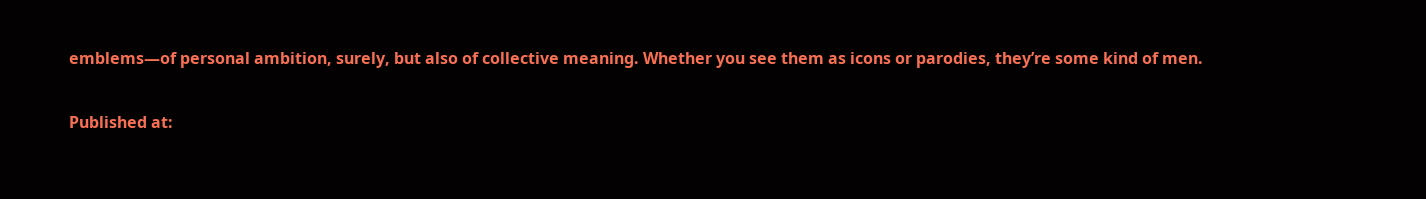emblems—of personal ambition, surely, but also of collective meaning. Whether you see them as icons or parodies, they’re some kind of men.

Published at: